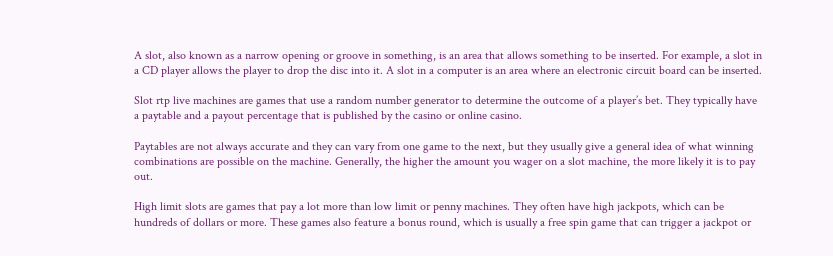A slot, also known as a narrow opening or groove in something, is an area that allows something to be inserted. For example, a slot in a CD player allows the player to drop the disc into it. A slot in a computer is an area where an electronic circuit board can be inserted.

Slot rtp live machines are games that use a random number generator to determine the outcome of a player’s bet. They typically have a paytable and a payout percentage that is published by the casino or online casino.

Paytables are not always accurate and they can vary from one game to the next, but they usually give a general idea of what winning combinations are possible on the machine. Generally, the higher the amount you wager on a slot machine, the more likely it is to pay out.

High limit slots are games that pay a lot more than low limit or penny machines. They often have high jackpots, which can be hundreds of dollars or more. These games also feature a bonus round, which is usually a free spin game that can trigger a jackpot or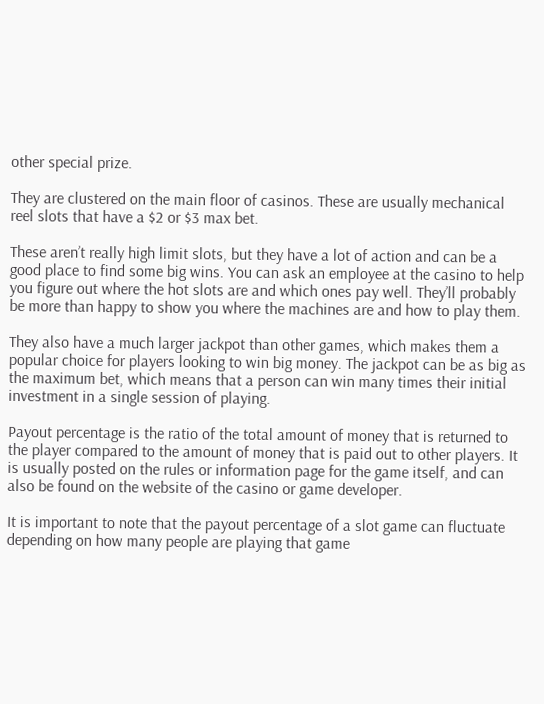other special prize.

They are clustered on the main floor of casinos. These are usually mechanical reel slots that have a $2 or $3 max bet.

These aren’t really high limit slots, but they have a lot of action and can be a good place to find some big wins. You can ask an employee at the casino to help you figure out where the hot slots are and which ones pay well. They’ll probably be more than happy to show you where the machines are and how to play them.

They also have a much larger jackpot than other games, which makes them a popular choice for players looking to win big money. The jackpot can be as big as the maximum bet, which means that a person can win many times their initial investment in a single session of playing.

Payout percentage is the ratio of the total amount of money that is returned to the player compared to the amount of money that is paid out to other players. It is usually posted on the rules or information page for the game itself, and can also be found on the website of the casino or game developer.

It is important to note that the payout percentage of a slot game can fluctuate depending on how many people are playing that game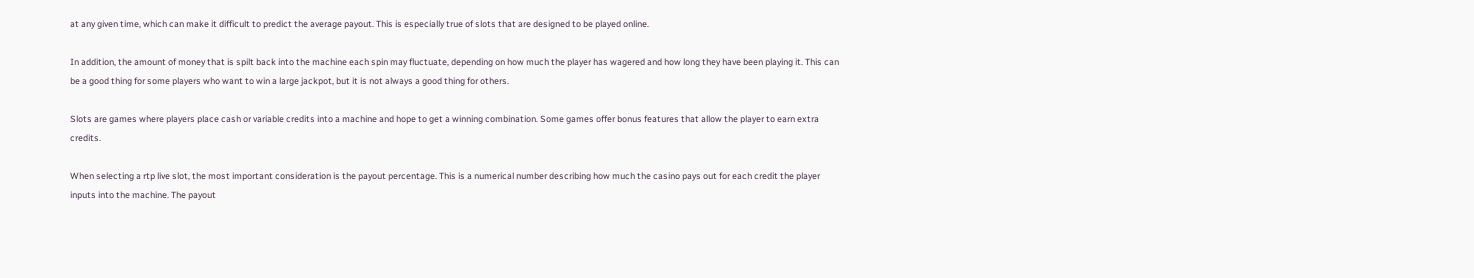at any given time, which can make it difficult to predict the average payout. This is especially true of slots that are designed to be played online.

In addition, the amount of money that is spilt back into the machine each spin may fluctuate, depending on how much the player has wagered and how long they have been playing it. This can be a good thing for some players who want to win a large jackpot, but it is not always a good thing for others.

Slots are games where players place cash or variable credits into a machine and hope to get a winning combination. Some games offer bonus features that allow the player to earn extra credits.

When selecting a rtp live slot, the most important consideration is the payout percentage. This is a numerical number describing how much the casino pays out for each credit the player inputs into the machine. The payout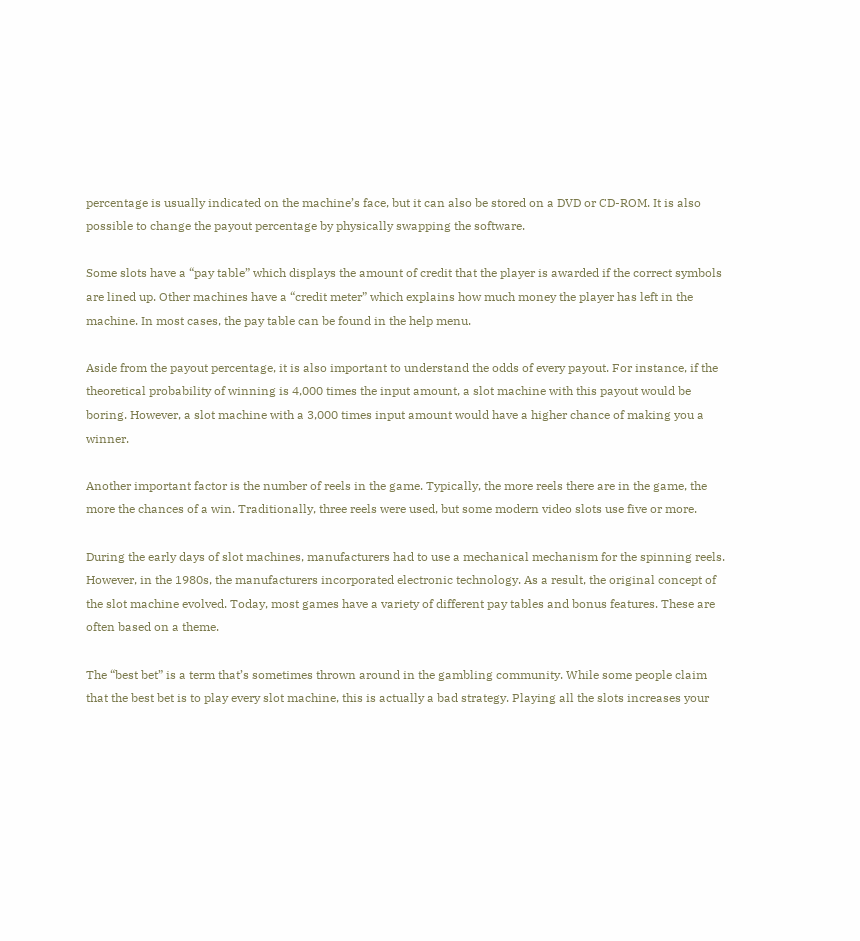percentage is usually indicated on the machine’s face, but it can also be stored on a DVD or CD-ROM. It is also possible to change the payout percentage by physically swapping the software.

Some slots have a “pay table” which displays the amount of credit that the player is awarded if the correct symbols are lined up. Other machines have a “credit meter” which explains how much money the player has left in the machine. In most cases, the pay table can be found in the help menu.

Aside from the payout percentage, it is also important to understand the odds of every payout. For instance, if the theoretical probability of winning is 4,000 times the input amount, a slot machine with this payout would be boring. However, a slot machine with a 3,000 times input amount would have a higher chance of making you a winner.

Another important factor is the number of reels in the game. Typically, the more reels there are in the game, the more the chances of a win. Traditionally, three reels were used, but some modern video slots use five or more.

During the early days of slot machines, manufacturers had to use a mechanical mechanism for the spinning reels. However, in the 1980s, the manufacturers incorporated electronic technology. As a result, the original concept of the slot machine evolved. Today, most games have a variety of different pay tables and bonus features. These are often based on a theme.

The “best bet” is a term that’s sometimes thrown around in the gambling community. While some people claim that the best bet is to play every slot machine, this is actually a bad strategy. Playing all the slots increases your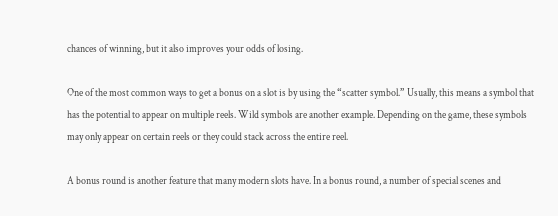chances of winning, but it also improves your odds of losing.

One of the most common ways to get a bonus on a slot is by using the “scatter symbol.” Usually, this means a symbol that has the potential to appear on multiple reels. Wild symbols are another example. Depending on the game, these symbols may only appear on certain reels or they could stack across the entire reel.

A bonus round is another feature that many modern slots have. In a bonus round, a number of special scenes and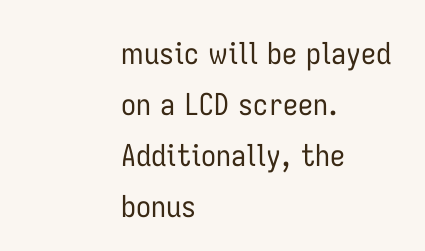music will be played on a LCD screen. Additionally, the bonus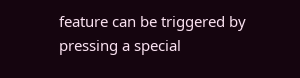feature can be triggered by pressing a special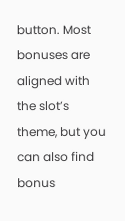button. Most bonuses are aligned with the slot’s theme, but you can also find bonus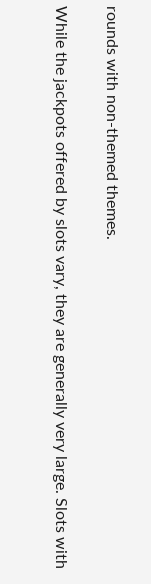rounds with non-themed themes.

While the jackpots offered by slots vary, they are generally very large. Slots with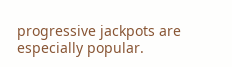progressive jackpots are especially popular.